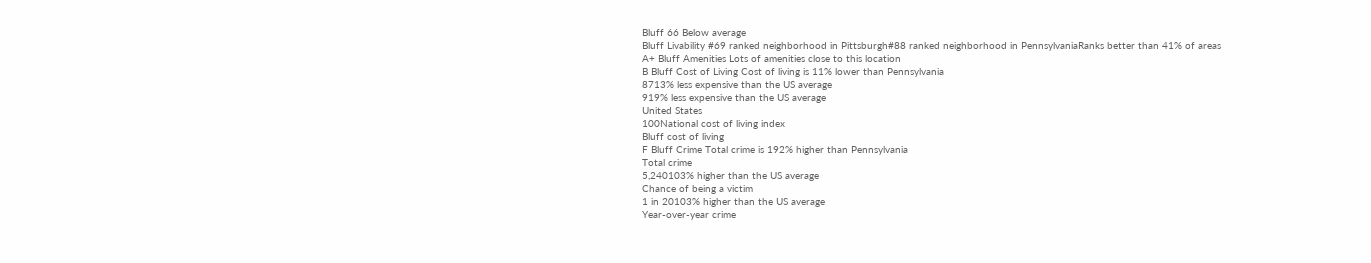Bluff 66 Below average
Bluff Livability #69 ranked neighborhood in Pittsburgh#88 ranked neighborhood in PennsylvaniaRanks better than 41% of areas
A+ Bluff Amenities Lots of amenities close to this location
B Bluff Cost of Living Cost of living is 11% lower than Pennsylvania
8713% less expensive than the US average
919% less expensive than the US average
United States
100National cost of living index
Bluff cost of living
F Bluff Crime Total crime is 192% higher than Pennsylvania
Total crime
5,240103% higher than the US average
Chance of being a victim
1 in 20103% higher than the US average
Year-over-year crime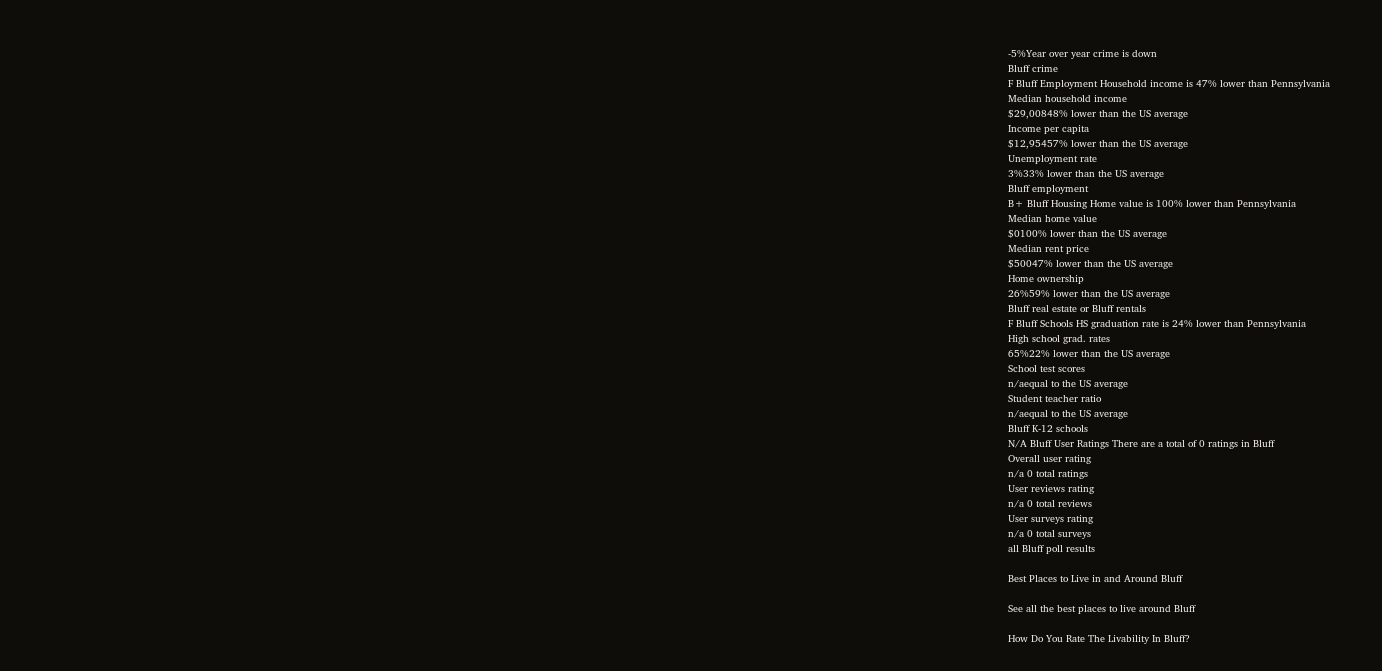-5%Year over year crime is down
Bluff crime
F Bluff Employment Household income is 47% lower than Pennsylvania
Median household income
$29,00848% lower than the US average
Income per capita
$12,95457% lower than the US average
Unemployment rate
3%33% lower than the US average
Bluff employment
B+ Bluff Housing Home value is 100% lower than Pennsylvania
Median home value
$0100% lower than the US average
Median rent price
$50047% lower than the US average
Home ownership
26%59% lower than the US average
Bluff real estate or Bluff rentals
F Bluff Schools HS graduation rate is 24% lower than Pennsylvania
High school grad. rates
65%22% lower than the US average
School test scores
n/aequal to the US average
Student teacher ratio
n/aequal to the US average
Bluff K-12 schools
N/A Bluff User Ratings There are a total of 0 ratings in Bluff
Overall user rating
n/a 0 total ratings
User reviews rating
n/a 0 total reviews
User surveys rating
n/a 0 total surveys
all Bluff poll results

Best Places to Live in and Around Bluff

See all the best places to live around Bluff

How Do You Rate The Livability In Bluff?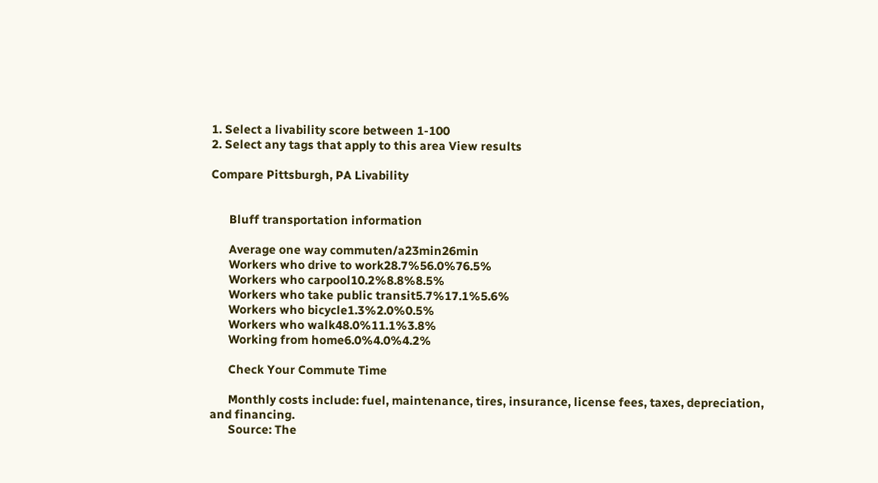1. Select a livability score between 1-100
2. Select any tags that apply to this area View results

Compare Pittsburgh, PA Livability


      Bluff transportation information

      Average one way commuten/a23min26min
      Workers who drive to work28.7%56.0%76.5%
      Workers who carpool10.2%8.8%8.5%
      Workers who take public transit5.7%17.1%5.6%
      Workers who bicycle1.3%2.0%0.5%
      Workers who walk48.0%11.1%3.8%
      Working from home6.0%4.0%4.2%

      Check Your Commute Time

      Monthly costs include: fuel, maintenance, tires, insurance, license fees, taxes, depreciation, and financing.
      Source: The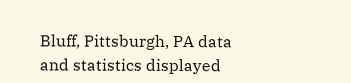Bluff, Pittsburgh, PA data and statistics displayed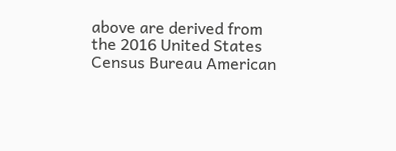above are derived from the 2016 United States Census Bureau American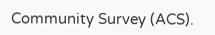Community Survey (ACS).